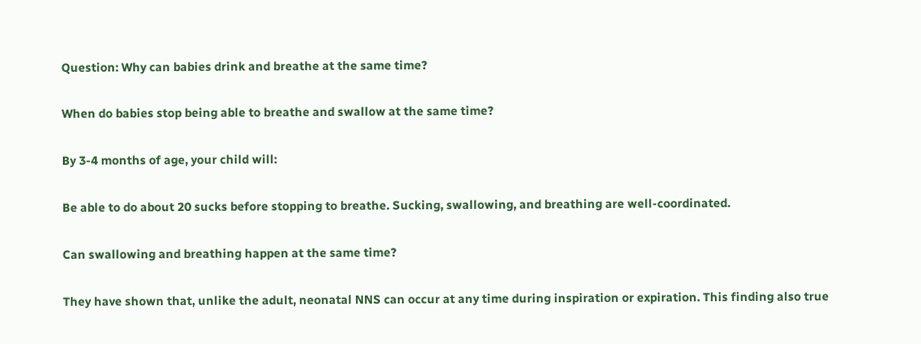Question: Why can babies drink and breathe at the same time?

When do babies stop being able to breathe and swallow at the same time?

By 3-4 months of age, your child will:

Be able to do about 20 sucks before stopping to breathe. Sucking, swallowing, and breathing are well-coordinated.

Can swallowing and breathing happen at the same time?

They have shown that, unlike the adult, neonatal NNS can occur at any time during inspiration or expiration. This finding also true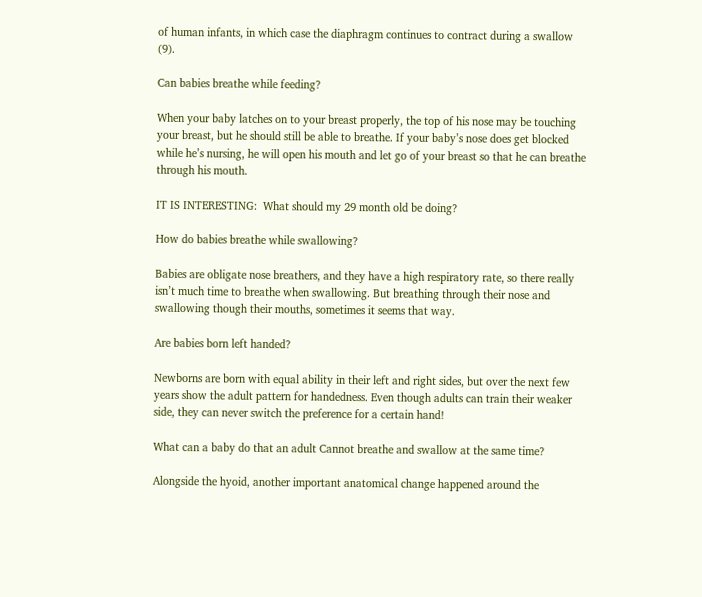of human infants, in which case the diaphragm continues to contract during a swallow (9).

Can babies breathe while feeding?

When your baby latches on to your breast properly, the top of his nose may be touching your breast, but he should still be able to breathe. If your baby’s nose does get blocked while he’s nursing, he will open his mouth and let go of your breast so that he can breathe through his mouth.

IT IS INTERESTING:  What should my 29 month old be doing?

How do babies breathe while swallowing?

Babies are obligate nose breathers, and they have a high respiratory rate, so there really isn’t much time to breathe when swallowing. But breathing through their nose and swallowing though their mouths, sometimes it seems that way.

Are babies born left handed?

Newborns are born with equal ability in their left and right sides, but over the next few years show the adult pattern for handedness. Even though adults can train their weaker side, they can never switch the preference for a certain hand!

What can a baby do that an adult Cannot breathe and swallow at the same time?

Alongside the hyoid, another important anatomical change happened around the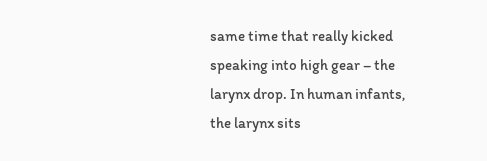same time that really kicked speaking into high gear – the larynx drop. In human infants, the larynx sits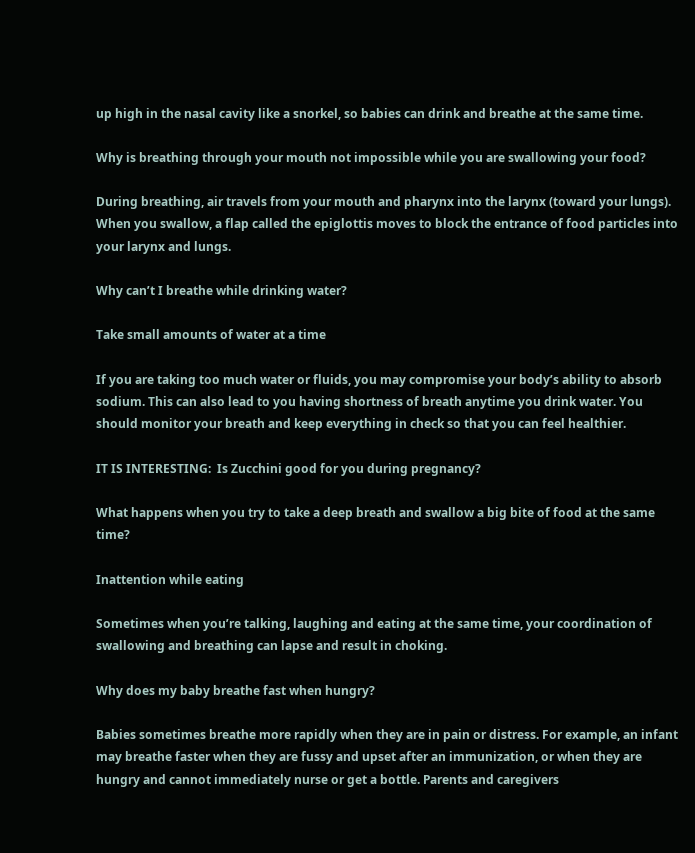up high in the nasal cavity like a snorkel, so babies can drink and breathe at the same time.

Why is breathing through your mouth not impossible while you are swallowing your food?

During breathing, air travels from your mouth and pharynx into the larynx (toward your lungs). When you swallow, a flap called the epiglottis moves to block the entrance of food particles into your larynx and lungs.

Why can’t I breathe while drinking water?

Take small amounts of water at a time

If you are taking too much water or fluids, you may compromise your body’s ability to absorb sodium. This can also lead to you having shortness of breath anytime you drink water. You should monitor your breath and keep everything in check so that you can feel healthier.

IT IS INTERESTING:  Is Zucchini good for you during pregnancy?

What happens when you try to take a deep breath and swallow a big bite of food at the same time?

Inattention while eating

Sometimes when you’re talking, laughing and eating at the same time, your coordination of swallowing and breathing can lapse and result in choking.

Why does my baby breathe fast when hungry?

Babies sometimes breathe more rapidly when they are in pain or distress. For example, an infant may breathe faster when they are fussy and upset after an immunization, or when they are hungry and cannot immediately nurse or get a bottle. Parents and caregivers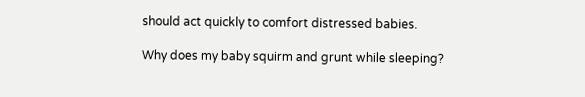should act quickly to comfort distressed babies.

Why does my baby squirm and grunt while sleeping?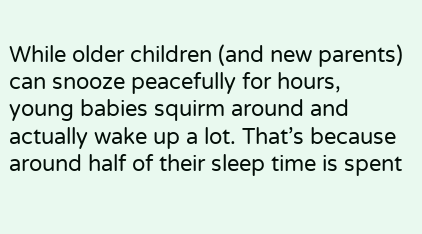While older children (and new parents) can snooze peacefully for hours, young babies squirm around and actually wake up a lot. That’s because around half of their sleep time is spent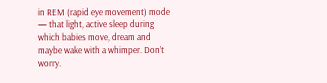in REM (rapid eye movement) mode — that light, active sleep during which babies move, dream and maybe wake with a whimper. Don’t worry.